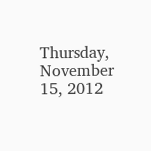Thursday, November 15, 2012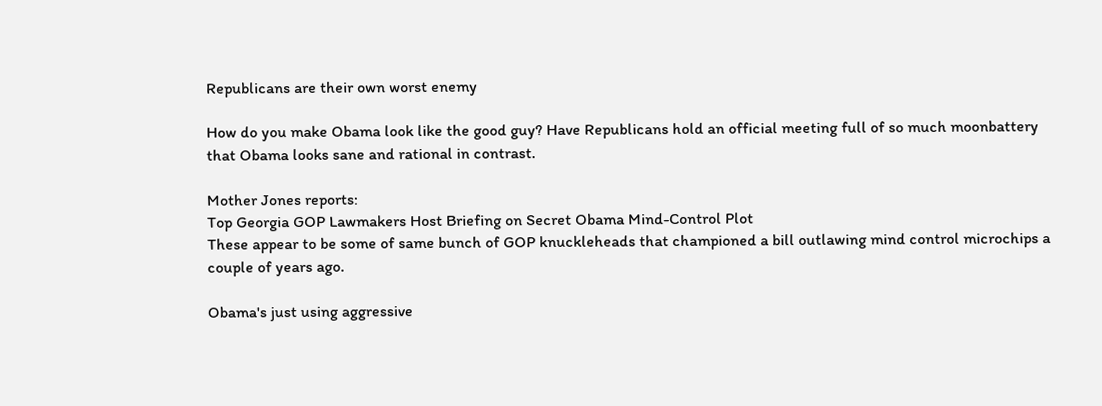Republicans are their own worst enemy

How do you make Obama look like the good guy? Have Republicans hold an official meeting full of so much moonbattery that Obama looks sane and rational in contrast.

Mother Jones reports:
Top Georgia GOP Lawmakers Host Briefing on Secret Obama Mind-Control Plot
These appear to be some of same bunch of GOP knuckleheads that championed a bill outlawing mind control microchips a couple of years ago.

Obama's just using aggressive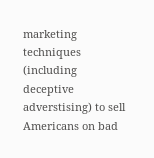marketing techniques (including deceptive adverstising) to sell Americans on bad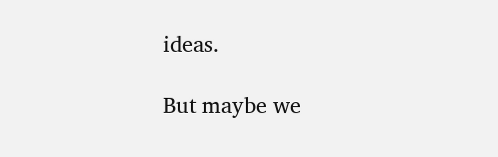ideas.

But maybe we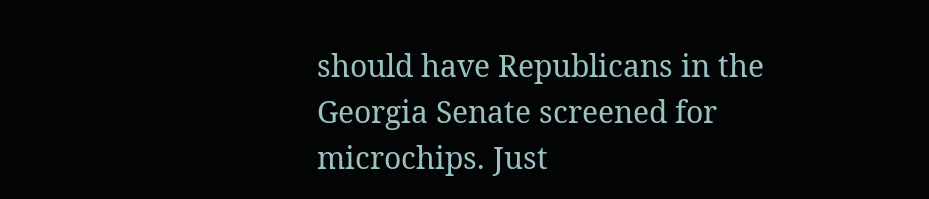should have Republicans in the Georgia Senate screened for microchips. Just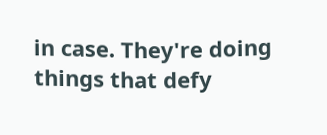in case. They're doing things that defy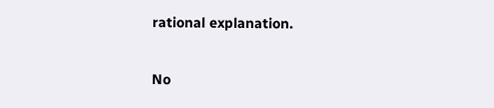rational explanation.

No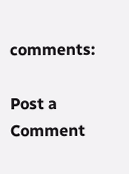comments:

Post a Comment